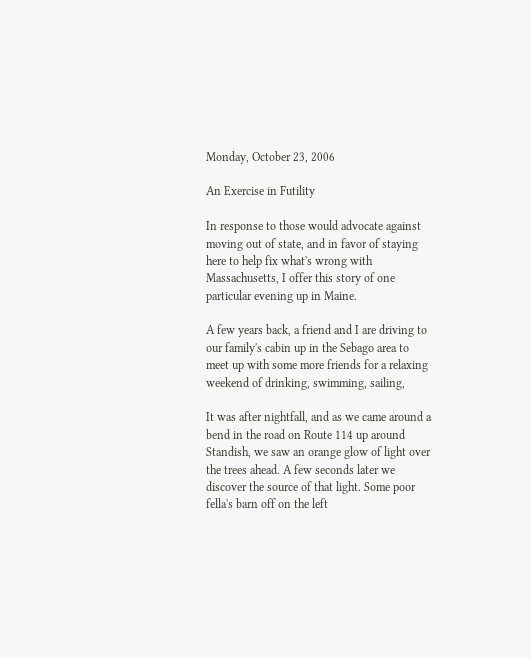Monday, October 23, 2006

An Exercise in Futility

In response to those would advocate against moving out of state, and in favor of staying here to help fix what's wrong with Massachusetts, I offer this story of one particular evening up in Maine.

A few years back, a friend and I are driving to our family's cabin up in the Sebago area to meet up with some more friends for a relaxing weekend of drinking, swimming, sailing,

It was after nightfall, and as we came around a bend in the road on Route 114 up around Standish, we saw an orange glow of light over the trees ahead. A few seconds later we discover the source of that light. Some poor fella's barn off on the left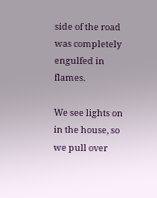side of the road was completely engulfed in flames.

We see lights on in the house, so we pull over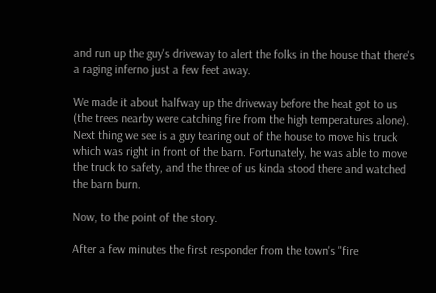and run up the guy's driveway to alert the folks in the house that there's a raging inferno just a few feet away.

We made it about halfway up the driveway before the heat got to us (the trees nearby were catching fire from the high temperatures alone). Next thing we see is a guy tearing out of the house to move his truck which was right in front of the barn. Fortunately, he was able to move the truck to safety, and the three of us kinda stood there and watched the barn burn.

Now, to the point of the story.

After a few minutes the first responder from the town's "fire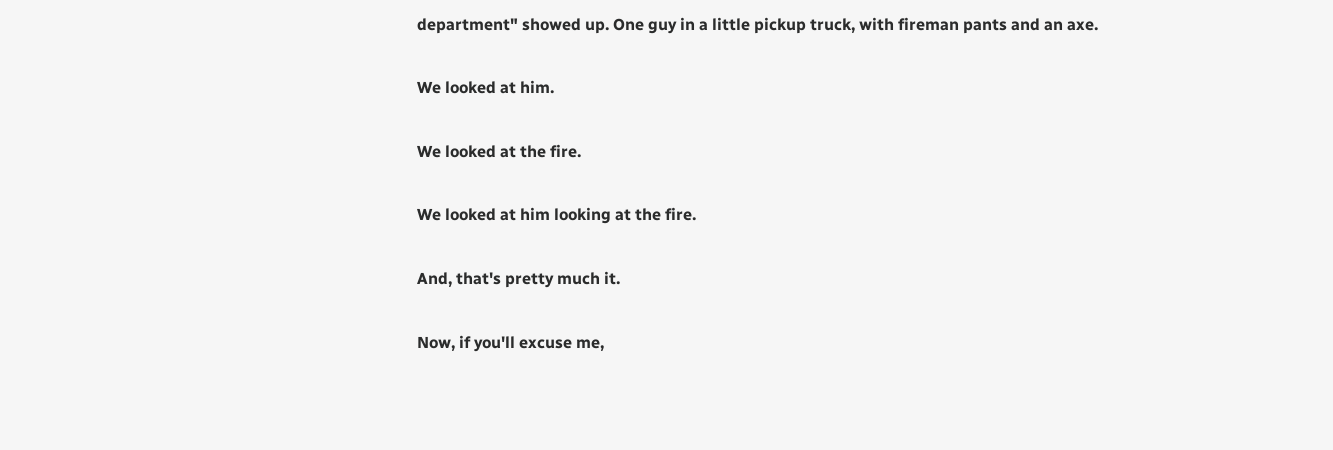department" showed up. One guy in a little pickup truck, with fireman pants and an axe.

We looked at him.

We looked at the fire.

We looked at him looking at the fire.

And, that's pretty much it.

Now, if you'll excuse me,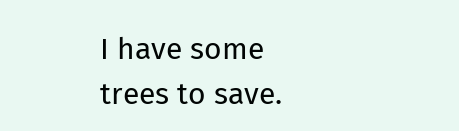I have some trees to save.